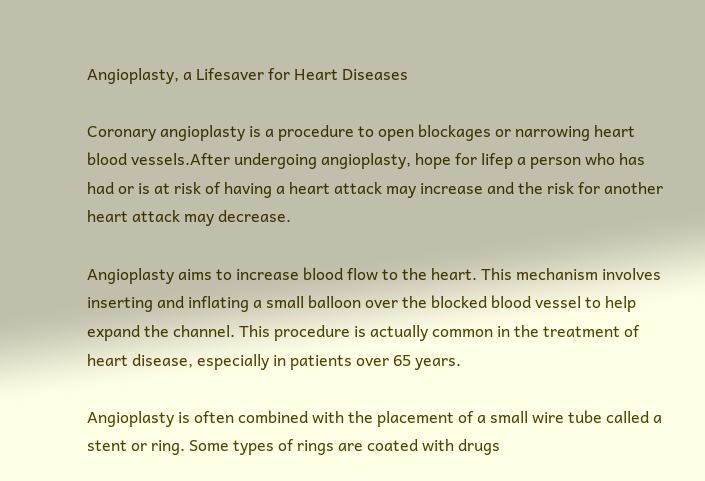Angioplasty, a Lifesaver for Heart Diseases

Coronary angioplasty is a procedure to open blockages or narrowing heart blood vessels.After undergoing angioplasty, hope for lifep a person who has had or is at risk of having a heart attack may increase and the risk for another heart attack may decrease.

Angioplasty aims to increase blood flow to the heart. This mechanism involves inserting and inflating a small balloon over the blocked blood vessel to help expand the channel. This procedure is actually common in the treatment of heart disease, especially in patients over 65 years.

Angioplasty is often combined with the placement of a small wire tube called a stent or ring. Some types of rings are coated with drugs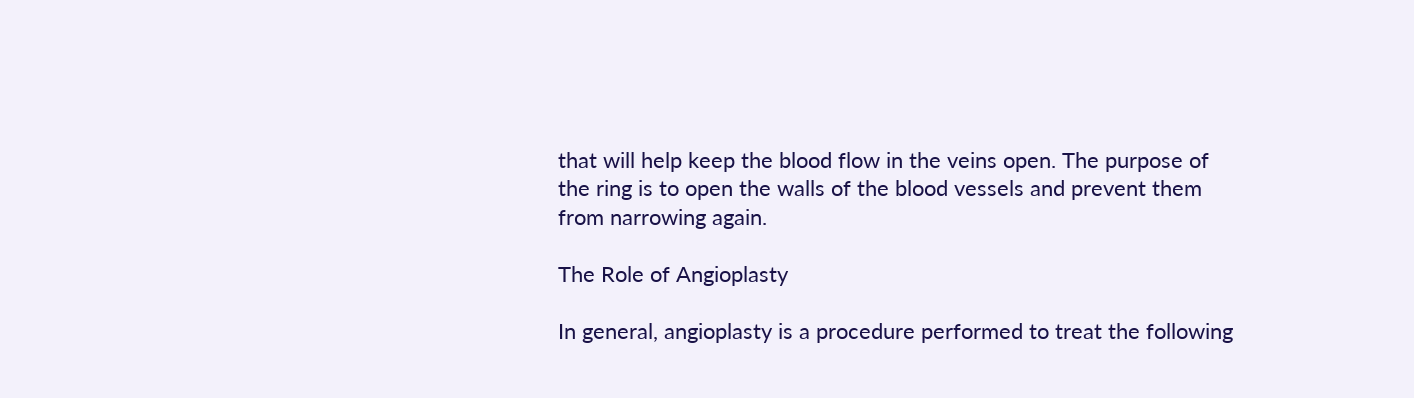that will help keep the blood flow in the veins open. The purpose of the ring is to open the walls of the blood vessels and prevent them from narrowing again.

The Role of Angioplasty

In general, angioplasty is a procedure performed to treat the following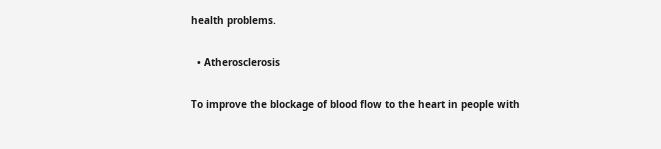health problems.

  • Atherosclerosis

To improve the blockage of blood flow to the heart in people with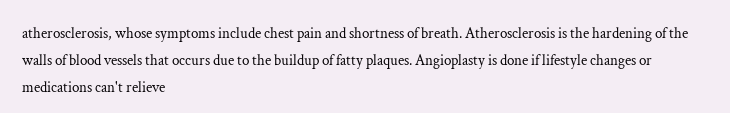atherosclerosis, whose symptoms include chest pain and shortness of breath. Atherosclerosis is the hardening of the walls of blood vessels that occurs due to the buildup of fatty plaques. Angioplasty is done if lifestyle changes or medications can't relieve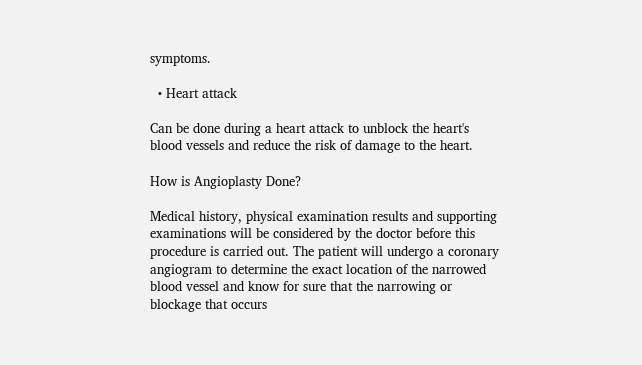symptoms.

  • Heart attack

Can be done during a heart attack to unblock the heart's blood vessels and reduce the risk of damage to the heart.

How is Angioplasty Done?

Medical history, physical examination results and supporting examinations will be considered by the doctor before this procedure is carried out. The patient will undergo a coronary angiogram to determine the exact location of the narrowed blood vessel and know for sure that the narrowing or blockage that occurs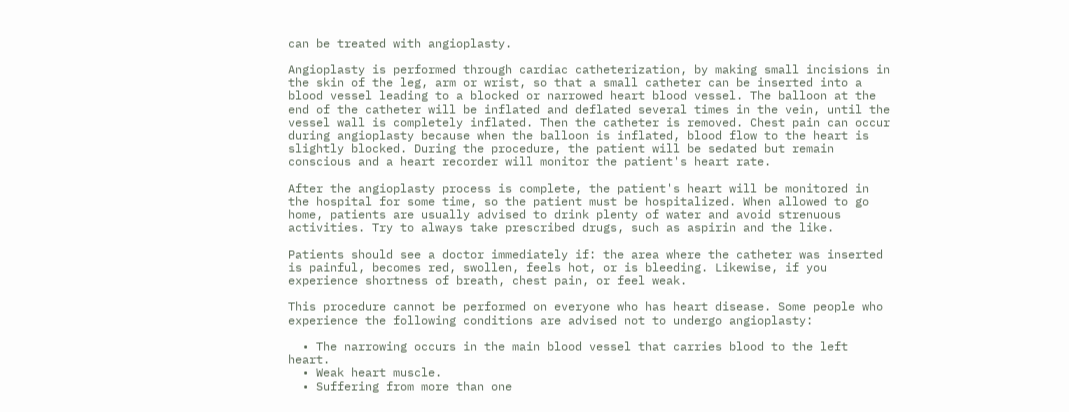can be treated with angioplasty.

Angioplasty is performed through cardiac catheterization, by making small incisions in the skin of the leg, arm or wrist, so that a small catheter can be inserted into a blood vessel leading to a blocked or narrowed heart blood vessel. The balloon at the end of the catheter will be inflated and deflated several times in the vein, until the vessel wall is completely inflated. Then the catheter is removed. Chest pain can occur during angioplasty because when the balloon is inflated, blood flow to the heart is slightly blocked. During the procedure, the patient will be sedated but remain conscious and a heart recorder will monitor the patient's heart rate.

After the angioplasty process is complete, the patient's heart will be monitored in the hospital for some time, so the patient must be hospitalized. When allowed to go home, patients are usually advised to drink plenty of water and avoid strenuous activities. Try to always take prescribed drugs, such as aspirin and the like.

Patients should see a doctor immediately if: the area where the catheter was inserted is painful, becomes red, swollen, feels hot, or is bleeding. Likewise, if you experience shortness of breath, chest pain, or feel weak.

This procedure cannot be performed on everyone who has heart disease. Some people who experience the following conditions are advised not to undergo angioplasty:

  • The narrowing occurs in the main blood vessel that carries blood to the left heart.
  • Weak heart muscle.
  • Suffering from more than one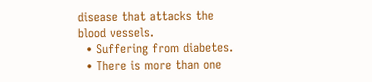disease that attacks the blood vessels.
  • Suffering from diabetes.
  • There is more than one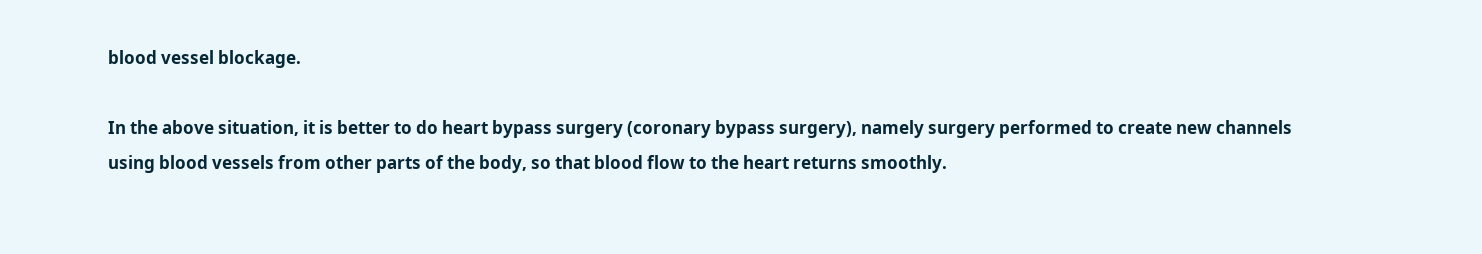blood vessel blockage.

In the above situation, it is better to do heart bypass surgery (coronary bypass surgery), namely surgery performed to create new channels using blood vessels from other parts of the body, so that blood flow to the heart returns smoothly.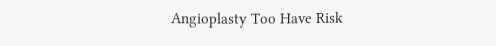Angioplasty Too Have Risk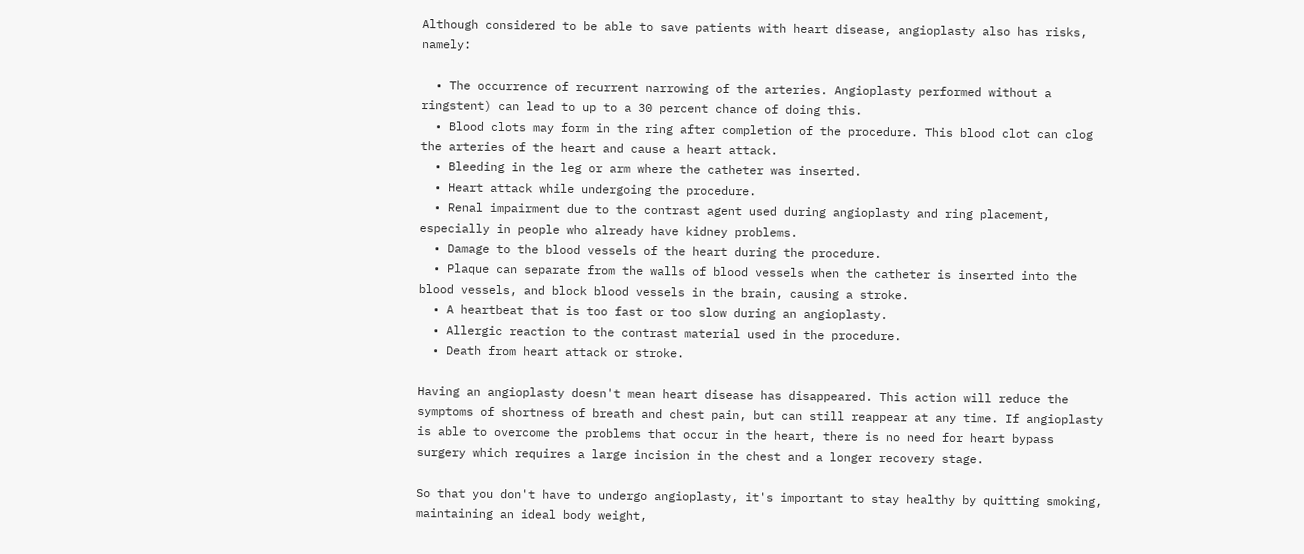Although considered to be able to save patients with heart disease, angioplasty also has risks, namely:

  • The occurrence of recurrent narrowing of the arteries. Angioplasty performed without a ringstent) can lead to up to a 30 percent chance of doing this.
  • Blood clots may form in the ring after completion of the procedure. This blood clot can clog the arteries of the heart and cause a heart attack.
  • Bleeding in the leg or arm where the catheter was inserted.
  • Heart attack while undergoing the procedure.
  • Renal impairment due to the contrast agent used during angioplasty and ring placement, especially in people who already have kidney problems.
  • Damage to the blood vessels of the heart during the procedure.
  • Plaque can separate from the walls of blood vessels when the catheter is inserted into the blood vessels, and block blood vessels in the brain, causing a stroke.
  • A heartbeat that is too fast or too slow during an angioplasty.
  • Allergic reaction to the contrast material used in the procedure.
  • Death from heart attack or stroke.

Having an angioplasty doesn't mean heart disease has disappeared. This action will reduce the symptoms of shortness of breath and chest pain, but can still reappear at any time. If angioplasty is able to overcome the problems that occur in the heart, there is no need for heart bypass surgery which requires a large incision in the chest and a longer recovery stage.

So that you don't have to undergo angioplasty, it's important to stay healthy by quitting smoking, maintaining an ideal body weight,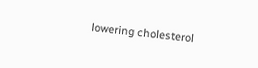lowering cholesterol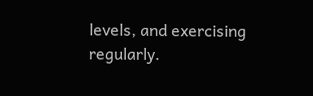levels, and exercising regularly.